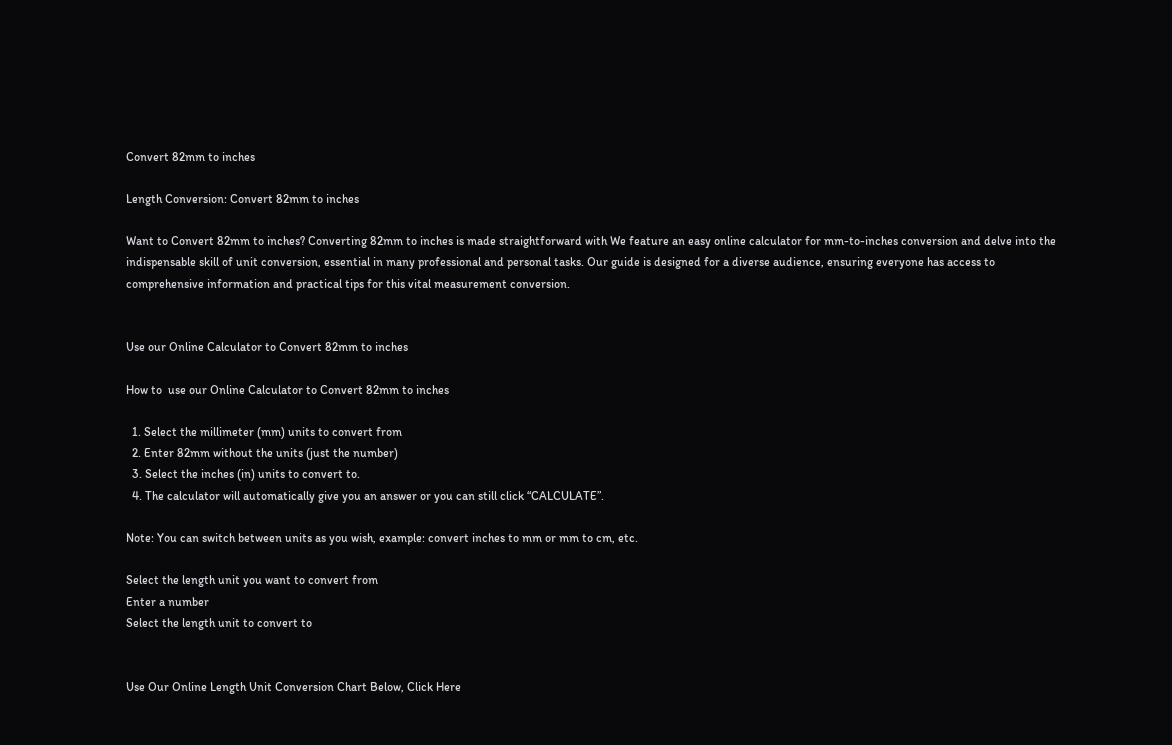Convert 82mm to inches

Length Conversion: Convert 82mm to inches

Want to Convert 82mm to inches? Converting 82mm to inches is made straightforward with We feature an easy online calculator for mm-to-inches conversion and delve into the indispensable skill of unit conversion, essential in many professional and personal tasks. Our guide is designed for a diverse audience, ensuring everyone has access to comprehensive information and practical tips for this vital measurement conversion.


Use our Online Calculator to Convert 82mm to inches

How to  use our Online Calculator to Convert 82mm to inches

  1. Select the millimeter (mm) units to convert from
  2. Enter 82mm without the units (just the number)
  3. Select the inches (in) units to convert to.
  4. The calculator will automatically give you an answer or you can still click “CALCULATE”.

Note: You can switch between units as you wish, example: convert inches to mm or mm to cm, etc.

Select the length unit you want to convert from
Enter a number
Select the length unit to convert to


Use Our Online Length Unit Conversion Chart Below, Click Here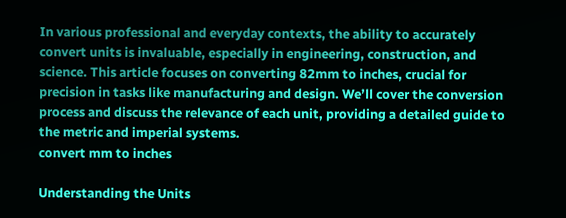In various professional and everyday contexts, the ability to accurately convert units is invaluable, especially in engineering, construction, and science. This article focuses on converting 82mm to inches, crucial for precision in tasks like manufacturing and design. We’ll cover the conversion process and discuss the relevance of each unit, providing a detailed guide to the metric and imperial systems.
convert mm to inches

Understanding the Units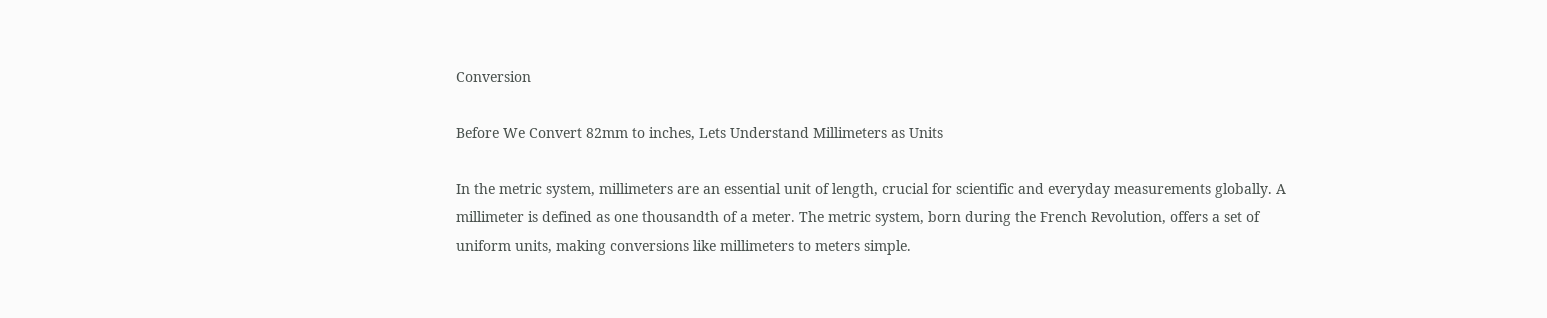Conversion

Before We Convert 82mm to inches, Lets Understand Millimeters as Units

In the metric system, millimeters are an essential unit of length, crucial for scientific and everyday measurements globally. A millimeter is defined as one thousandth of a meter. The metric system, born during the French Revolution, offers a set of uniform units, making conversions like millimeters to meters simple.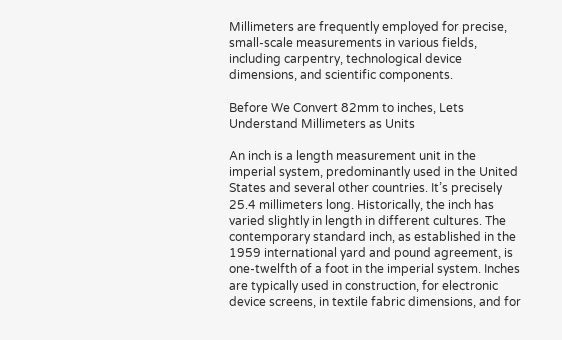Millimeters are frequently employed for precise, small-scale measurements in various fields, including carpentry, technological device dimensions, and scientific components.

Before We Convert 82mm to inches, Lets Understand Millimeters as Units

An inch is a length measurement unit in the imperial system, predominantly used in the United States and several other countries. It’s precisely 25.4 millimeters long. Historically, the inch has varied slightly in length in different cultures. The contemporary standard inch, as established in the 1959 international yard and pound agreement, is one-twelfth of a foot in the imperial system. Inches are typically used in construction, for electronic device screens, in textile fabric dimensions, and for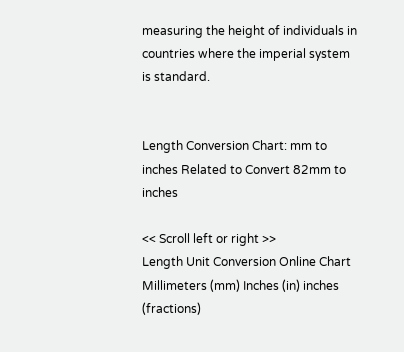measuring the height of individuals in countries where the imperial system is standard.


Length Conversion Chart: mm to inches Related to Convert 82mm to inches

<< Scroll left or right >>
Length Unit Conversion Online Chart Millimeters (mm) Inches (in) inches (fractions)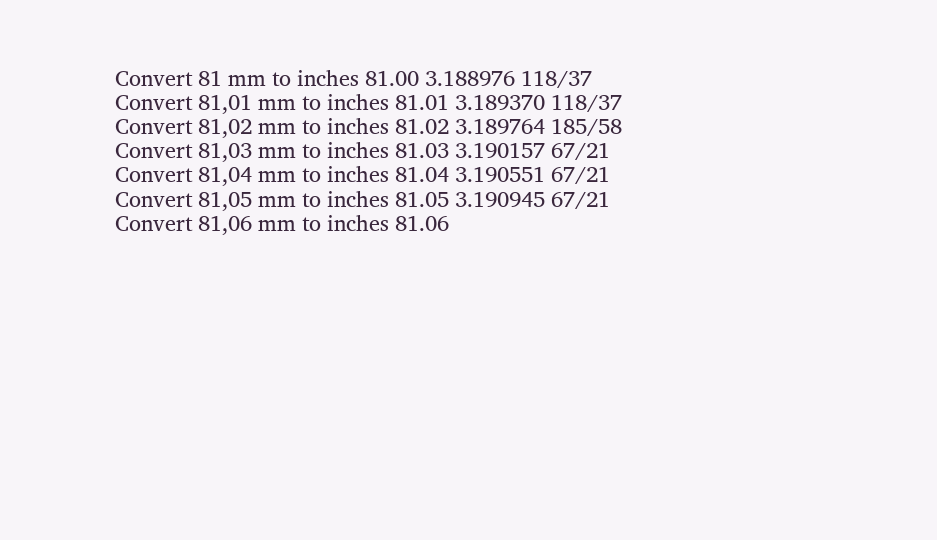Convert 81 mm to inches 81.00 3.188976 118/37
Convert 81,01 mm to inches 81.01 3.189370 118/37
Convert 81,02 mm to inches 81.02 3.189764 185/58
Convert 81,03 mm to inches 81.03 3.190157 67/21
Convert 81,04 mm to inches 81.04 3.190551 67/21
Convert 81,05 mm to inches 81.05 3.190945 67/21
Convert 81,06 mm to inches 81.06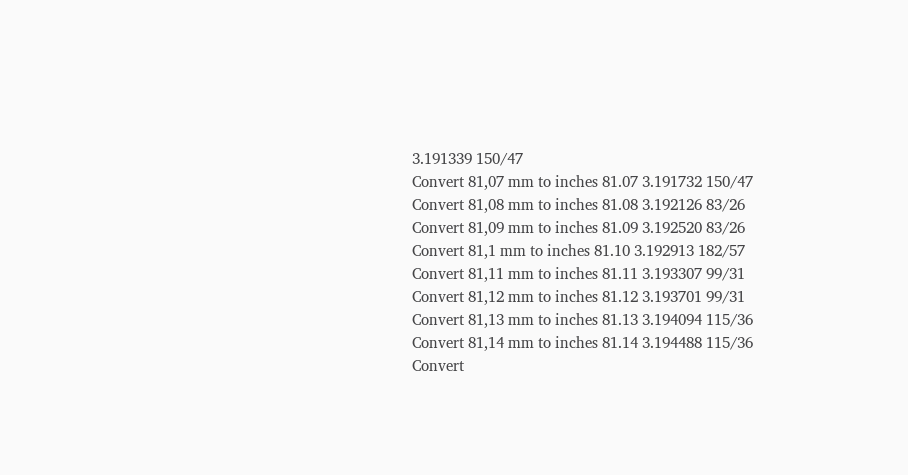3.191339 150/47
Convert 81,07 mm to inches 81.07 3.191732 150/47
Convert 81,08 mm to inches 81.08 3.192126 83/26
Convert 81,09 mm to inches 81.09 3.192520 83/26
Convert 81,1 mm to inches 81.10 3.192913 182/57
Convert 81,11 mm to inches 81.11 3.193307 99/31
Convert 81,12 mm to inches 81.12 3.193701 99/31
Convert 81,13 mm to inches 81.13 3.194094 115/36
Convert 81,14 mm to inches 81.14 3.194488 115/36
Convert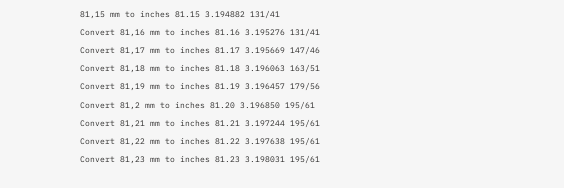81,15 mm to inches 81.15 3.194882 131/41
Convert 81,16 mm to inches 81.16 3.195276 131/41
Convert 81,17 mm to inches 81.17 3.195669 147/46
Convert 81,18 mm to inches 81.18 3.196063 163/51
Convert 81,19 mm to inches 81.19 3.196457 179/56
Convert 81,2 mm to inches 81.20 3.196850 195/61
Convert 81,21 mm to inches 81.21 3.197244 195/61
Convert 81,22 mm to inches 81.22 3.197638 195/61
Convert 81,23 mm to inches 81.23 3.198031 195/61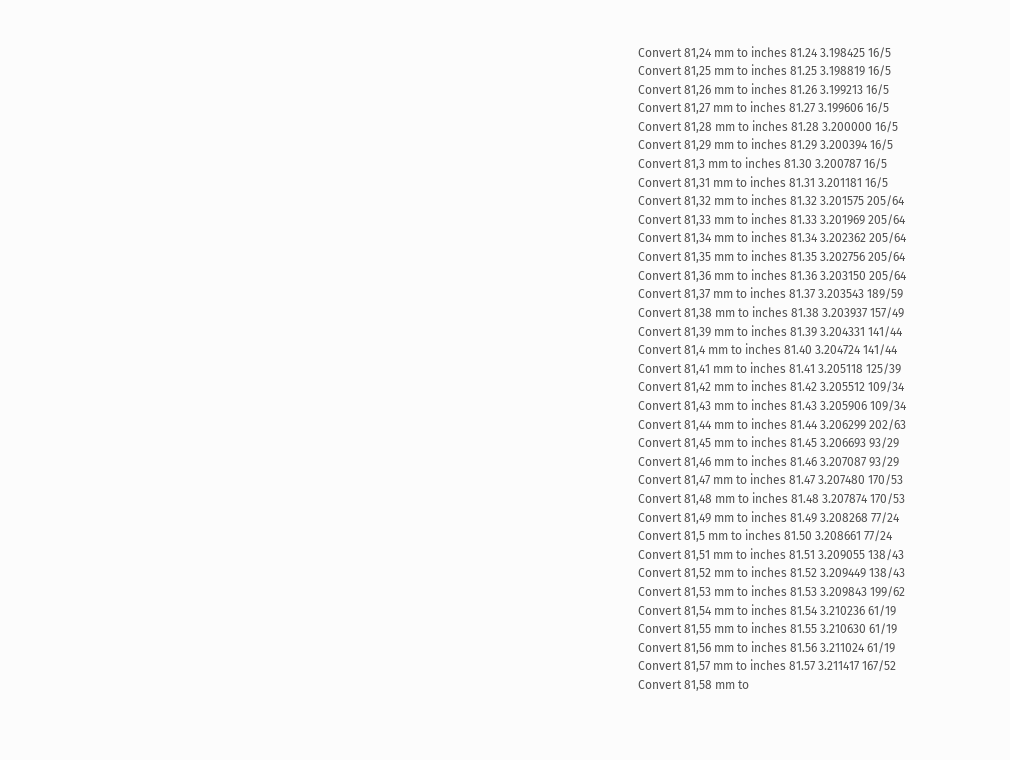Convert 81,24 mm to inches 81.24 3.198425 16/5
Convert 81,25 mm to inches 81.25 3.198819 16/5
Convert 81,26 mm to inches 81.26 3.199213 16/5
Convert 81,27 mm to inches 81.27 3.199606 16/5
Convert 81,28 mm to inches 81.28 3.200000 16/5
Convert 81,29 mm to inches 81.29 3.200394 16/5
Convert 81,3 mm to inches 81.30 3.200787 16/5
Convert 81,31 mm to inches 81.31 3.201181 16/5
Convert 81,32 mm to inches 81.32 3.201575 205/64
Convert 81,33 mm to inches 81.33 3.201969 205/64
Convert 81,34 mm to inches 81.34 3.202362 205/64
Convert 81,35 mm to inches 81.35 3.202756 205/64
Convert 81,36 mm to inches 81.36 3.203150 205/64
Convert 81,37 mm to inches 81.37 3.203543 189/59
Convert 81,38 mm to inches 81.38 3.203937 157/49
Convert 81,39 mm to inches 81.39 3.204331 141/44
Convert 81,4 mm to inches 81.40 3.204724 141/44
Convert 81,41 mm to inches 81.41 3.205118 125/39
Convert 81,42 mm to inches 81.42 3.205512 109/34
Convert 81,43 mm to inches 81.43 3.205906 109/34
Convert 81,44 mm to inches 81.44 3.206299 202/63
Convert 81,45 mm to inches 81.45 3.206693 93/29
Convert 81,46 mm to inches 81.46 3.207087 93/29
Convert 81,47 mm to inches 81.47 3.207480 170/53
Convert 81,48 mm to inches 81.48 3.207874 170/53
Convert 81,49 mm to inches 81.49 3.208268 77/24
Convert 81,5 mm to inches 81.50 3.208661 77/24
Convert 81,51 mm to inches 81.51 3.209055 138/43
Convert 81,52 mm to inches 81.52 3.209449 138/43
Convert 81,53 mm to inches 81.53 3.209843 199/62
Convert 81,54 mm to inches 81.54 3.210236 61/19
Convert 81,55 mm to inches 81.55 3.210630 61/19
Convert 81,56 mm to inches 81.56 3.211024 61/19
Convert 81,57 mm to inches 81.57 3.211417 167/52
Convert 81,58 mm to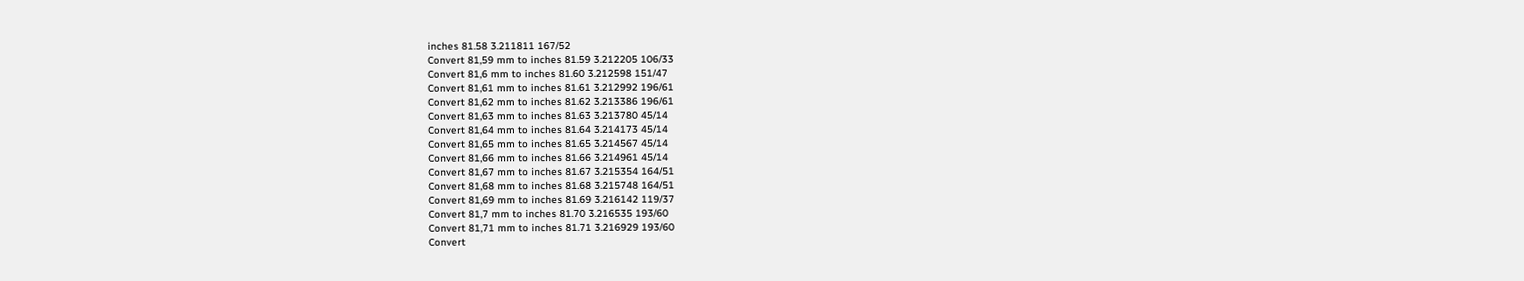inches 81.58 3.211811 167/52
Convert 81,59 mm to inches 81.59 3.212205 106/33
Convert 81,6 mm to inches 81.60 3.212598 151/47
Convert 81,61 mm to inches 81.61 3.212992 196/61
Convert 81,62 mm to inches 81.62 3.213386 196/61
Convert 81,63 mm to inches 81.63 3.213780 45/14
Convert 81,64 mm to inches 81.64 3.214173 45/14
Convert 81,65 mm to inches 81.65 3.214567 45/14
Convert 81,66 mm to inches 81.66 3.214961 45/14
Convert 81,67 mm to inches 81.67 3.215354 164/51
Convert 81,68 mm to inches 81.68 3.215748 164/51
Convert 81,69 mm to inches 81.69 3.216142 119/37
Convert 81,7 mm to inches 81.70 3.216535 193/60
Convert 81,71 mm to inches 81.71 3.216929 193/60
Convert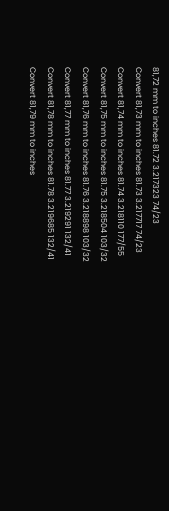81,72 mm to inches 81.72 3.217323 74/23
Convert 81,73 mm to inches 81.73 3.217717 74/23
Convert 81,74 mm to inches 81.74 3.218110 177/55
Convert 81,75 mm to inches 81.75 3.218504 103/32
Convert 81,76 mm to inches 81.76 3.218898 103/32
Convert 81,77 mm to inches 81.77 3.219291 132/41
Convert 81,78 mm to inches 81.78 3.219685 132/41
Convert 81,79 mm to inches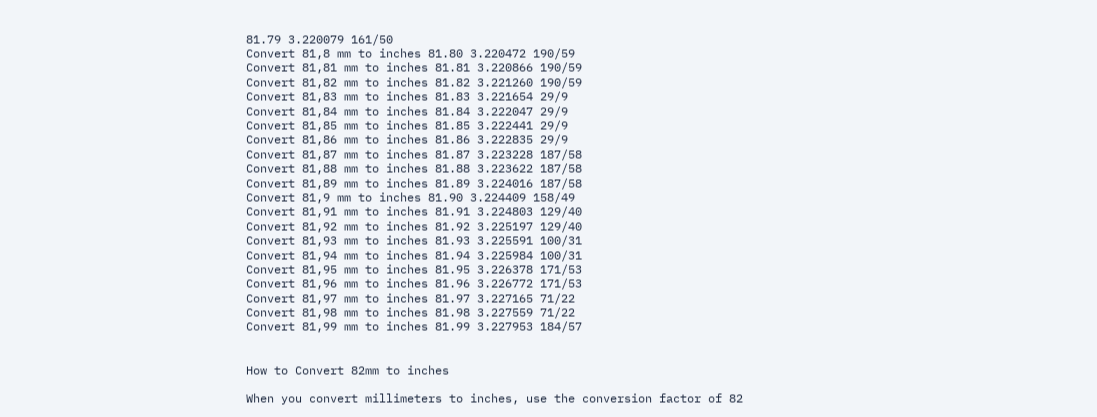81.79 3.220079 161/50
Convert 81,8 mm to inches 81.80 3.220472 190/59
Convert 81,81 mm to inches 81.81 3.220866 190/59
Convert 81,82 mm to inches 81.82 3.221260 190/59
Convert 81,83 mm to inches 81.83 3.221654 29/9
Convert 81,84 mm to inches 81.84 3.222047 29/9
Convert 81,85 mm to inches 81.85 3.222441 29/9
Convert 81,86 mm to inches 81.86 3.222835 29/9
Convert 81,87 mm to inches 81.87 3.223228 187/58
Convert 81,88 mm to inches 81.88 3.223622 187/58
Convert 81,89 mm to inches 81.89 3.224016 187/58
Convert 81,9 mm to inches 81.90 3.224409 158/49
Convert 81,91 mm to inches 81.91 3.224803 129/40
Convert 81,92 mm to inches 81.92 3.225197 129/40
Convert 81,93 mm to inches 81.93 3.225591 100/31
Convert 81,94 mm to inches 81.94 3.225984 100/31
Convert 81,95 mm to inches 81.95 3.226378 171/53
Convert 81,96 mm to inches 81.96 3.226772 171/53
Convert 81,97 mm to inches 81.97 3.227165 71/22
Convert 81,98 mm to inches 81.98 3.227559 71/22
Convert 81,99 mm to inches 81.99 3.227953 184/57


How to Convert 82mm to inches

When you convert millimeters to inches, use the conversion factor of 82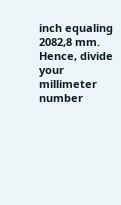inch equaling 2082,8 mm. Hence, divide your millimeter number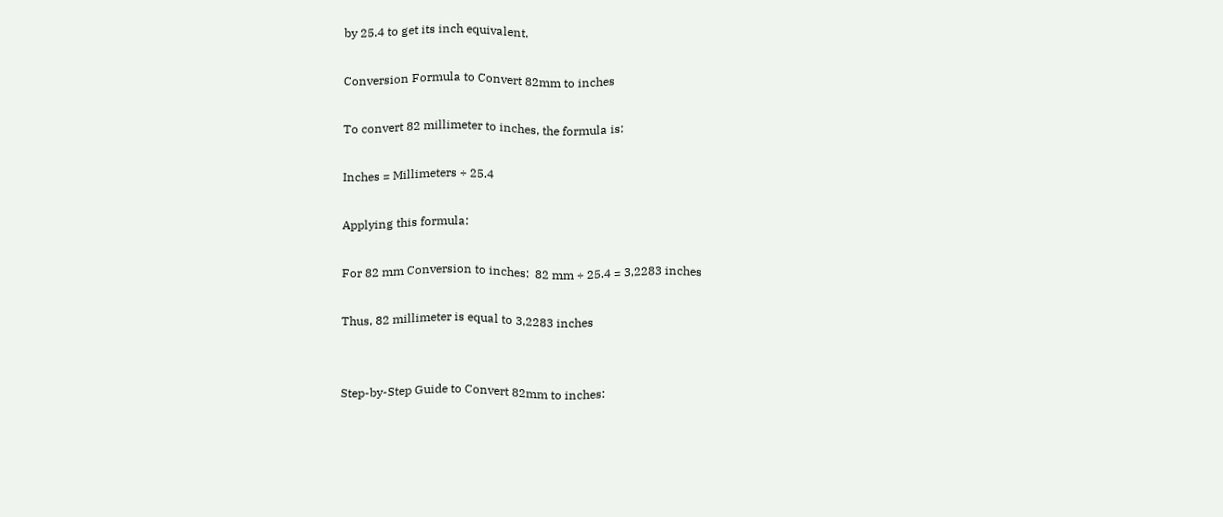by 25.4 to get its inch equivalent.

Conversion Formula to Convert 82mm to inches

To convert 82 millimeter to inches, the formula is:

Inches = Millimeters ÷ 25.4

Applying this formula:

For 82 mm Conversion to inches:  82 mm ÷ 25.4 = 3,2283 inches

Thus, 82 millimeter is equal to 3,2283 inches


Step-by-Step Guide to Convert 82mm to inches: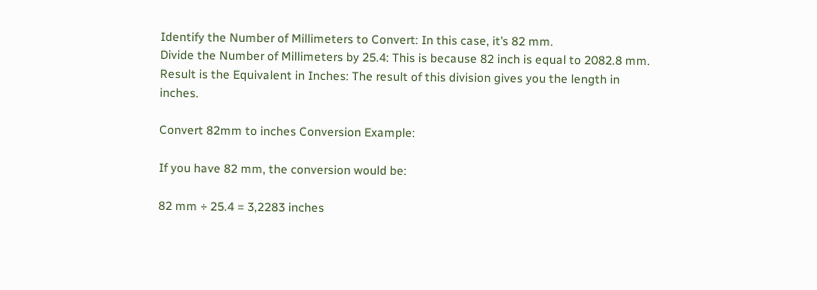Identify the Number of Millimeters to Convert: In this case, it’s 82 mm.
Divide the Number of Millimeters by 25.4: This is because 82 inch is equal to 2082.8 mm.
Result is the Equivalent in Inches: The result of this division gives you the length in inches.

Convert 82mm to inches Conversion Example:

If you have 82 mm, the conversion would be:

82 mm ÷ 25.4 = 3,2283 inches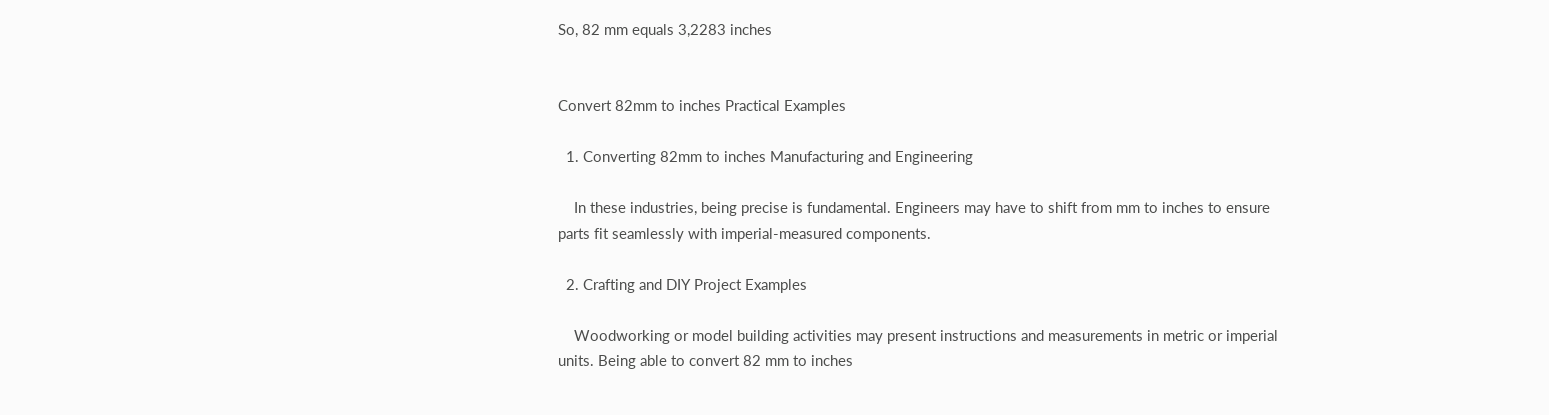So, 82 mm equals 3,2283 inches


Convert 82mm to inches Practical Examples

  1. Converting 82mm to inches Manufacturing and Engineering

    In these industries, being precise is fundamental. Engineers may have to shift from mm to inches to ensure parts fit seamlessly with imperial-measured components.

  2. Crafting and DIY Project Examples

    Woodworking or model building activities may present instructions and measurements in metric or imperial units. Being able to convert 82 mm to inches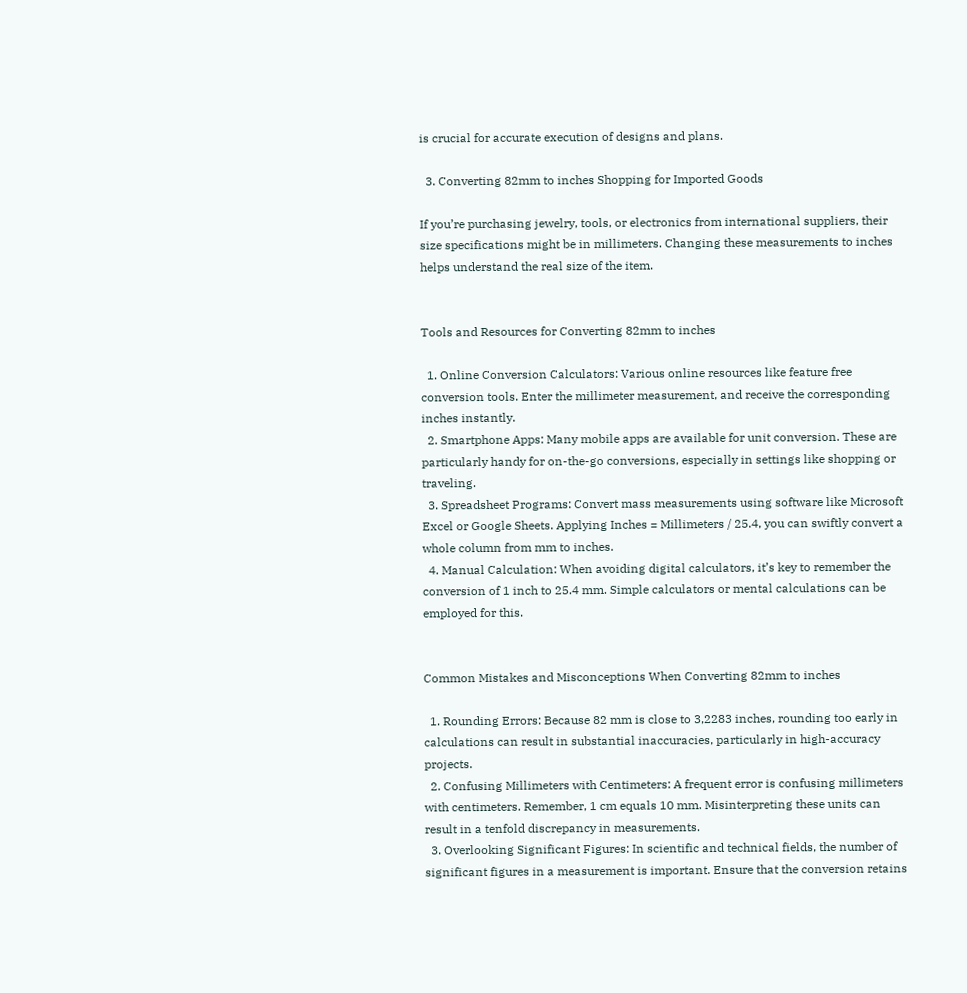is crucial for accurate execution of designs and plans.

  3. Converting 82mm to inches Shopping for Imported Goods

If you’re purchasing jewelry, tools, or electronics from international suppliers, their size specifications might be in millimeters. Changing these measurements to inches helps understand the real size of the item.


Tools and Resources for Converting 82mm to inches

  1. Online Conversion Calculators: Various online resources like feature free conversion tools. Enter the millimeter measurement, and receive the corresponding inches instantly.
  2. Smartphone Apps: Many mobile apps are available for unit conversion. These are particularly handy for on-the-go conversions, especially in settings like shopping or traveling.
  3. Spreadsheet Programs: Convert mass measurements using software like Microsoft Excel or Google Sheets. Applying Inches = Millimeters / 25.4, you can swiftly convert a whole column from mm to inches.
  4. Manual Calculation: When avoiding digital calculators, it’s key to remember the conversion of 1 inch to 25.4 mm. Simple calculators or mental calculations can be employed for this.


Common Mistakes and Misconceptions When Converting 82mm to inches

  1. Rounding Errors: Because 82 mm is close to 3,2283 inches, rounding too early in calculations can result in substantial inaccuracies, particularly in high-accuracy projects.
  2. Confusing Millimeters with Centimeters: A frequent error is confusing millimeters with centimeters. Remember, 1 cm equals 10 mm. Misinterpreting these units can result in a tenfold discrepancy in measurements.
  3. Overlooking Significant Figures: In scientific and technical fields, the number of significant figures in a measurement is important. Ensure that the conversion retains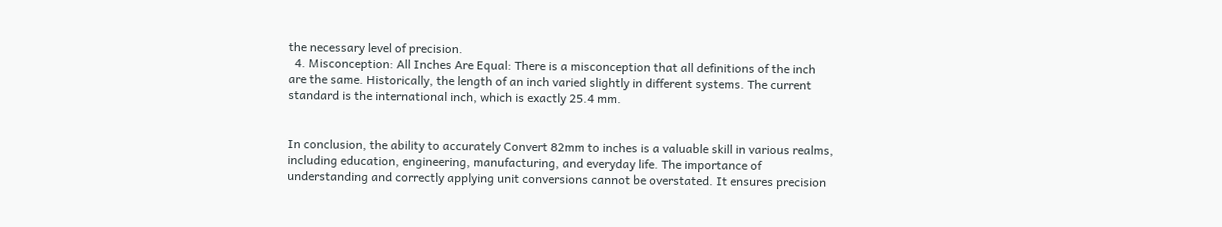the necessary level of precision.
  4. Misconception: All Inches Are Equal: There is a misconception that all definitions of the inch are the same. Historically, the length of an inch varied slightly in different systems. The current standard is the international inch, which is exactly 25.4 mm.


In conclusion, the ability to accurately Convert 82mm to inches is a valuable skill in various realms, including education, engineering, manufacturing, and everyday life. The importance of understanding and correctly applying unit conversions cannot be overstated. It ensures precision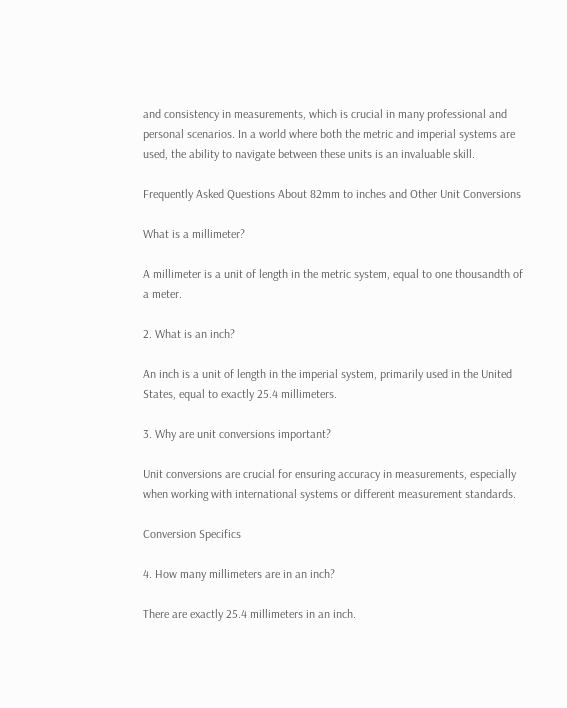and consistency in measurements, which is crucial in many professional and personal scenarios. In a world where both the metric and imperial systems are used, the ability to navigate between these units is an invaluable skill.

Frequently Asked Questions About 82mm to inches and Other Unit Conversions

What is a millimeter?

A millimeter is a unit of length in the metric system, equal to one thousandth of a meter.

2. What is an inch?

An inch is a unit of length in the imperial system, primarily used in the United States, equal to exactly 25.4 millimeters.

3. Why are unit conversions important?

Unit conversions are crucial for ensuring accuracy in measurements, especially when working with international systems or different measurement standards.

Conversion Specifics

4. How many millimeters are in an inch?

There are exactly 25.4 millimeters in an inch.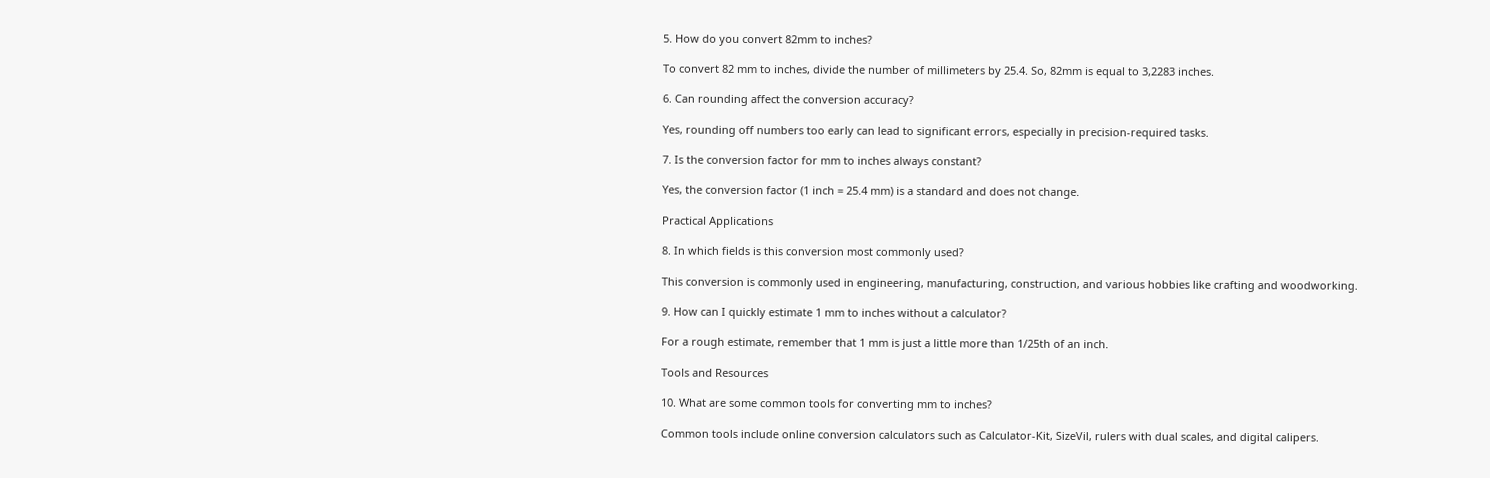5. How do you convert 82mm to inches?

To convert 82 mm to inches, divide the number of millimeters by 25.4. So, 82mm is equal to 3,2283 inches.

6. Can rounding affect the conversion accuracy?

Yes, rounding off numbers too early can lead to significant errors, especially in precision-required tasks.

7. Is the conversion factor for mm to inches always constant?

Yes, the conversion factor (1 inch = 25.4 mm) is a standard and does not change.

Practical Applications

8. In which fields is this conversion most commonly used?

This conversion is commonly used in engineering, manufacturing, construction, and various hobbies like crafting and woodworking.

9. How can I quickly estimate 1 mm to inches without a calculator?

For a rough estimate, remember that 1 mm is just a little more than 1/25th of an inch.

Tools and Resources

10. What are some common tools for converting mm to inches?

Common tools include online conversion calculators such as Calculator-Kit, SizeVil, rulers with dual scales, and digital calipers.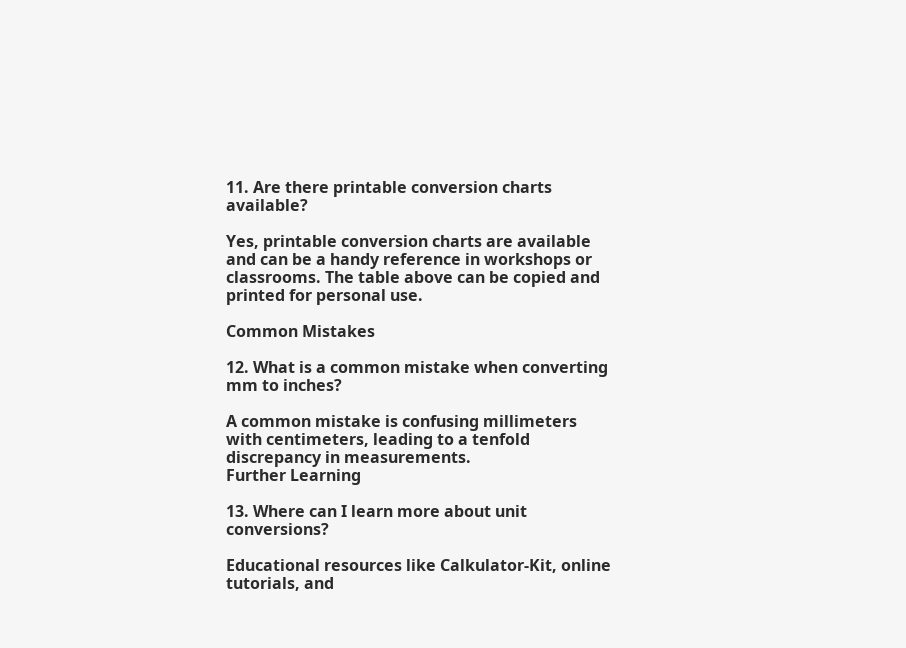11. Are there printable conversion charts available?

Yes, printable conversion charts are available and can be a handy reference in workshops or classrooms. The table above can be copied and printed for personal use.

Common Mistakes

12. What is a common mistake when converting mm to inches?

A common mistake is confusing millimeters with centimeters, leading to a tenfold discrepancy in measurements.
Further Learning

13. Where can I learn more about unit conversions?

Educational resources like Calkulator-Kit, online tutorials, and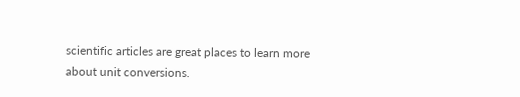scientific articles are great places to learn more about unit conversions.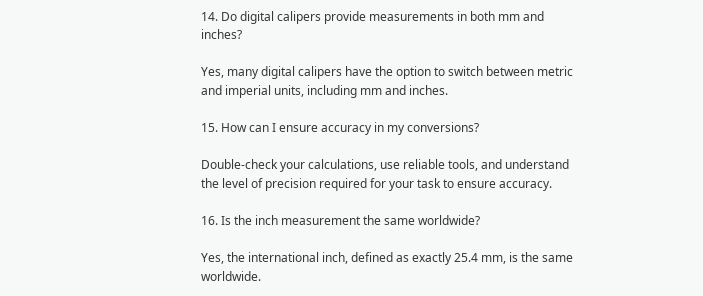14. Do digital calipers provide measurements in both mm and inches?

Yes, many digital calipers have the option to switch between metric and imperial units, including mm and inches.

15. How can I ensure accuracy in my conversions?

Double-check your calculations, use reliable tools, and understand the level of precision required for your task to ensure accuracy.

16. Is the inch measurement the same worldwide?

Yes, the international inch, defined as exactly 25.4 mm, is the same worldwide.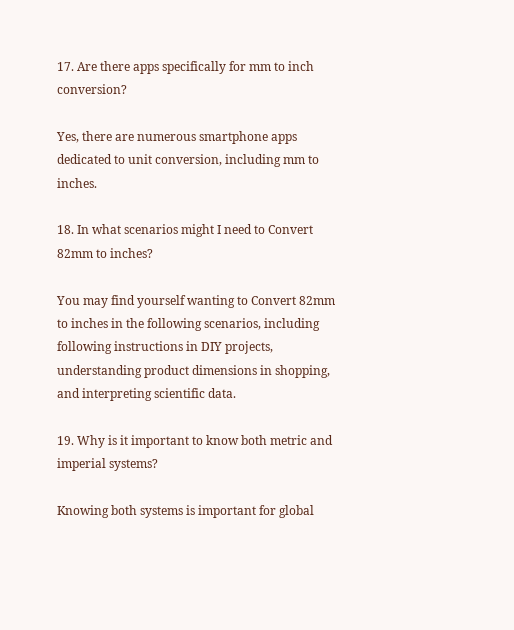17. Are there apps specifically for mm to inch conversion?

Yes, there are numerous smartphone apps dedicated to unit conversion, including mm to inches.

18. In what scenarios might I need to Convert 82mm to inches?

You may find yourself wanting to Convert 82mm to inches in the following scenarios, including following instructions in DIY projects, understanding product dimensions in shopping, and interpreting scientific data.

19. Why is it important to know both metric and imperial systems?

Knowing both systems is important for global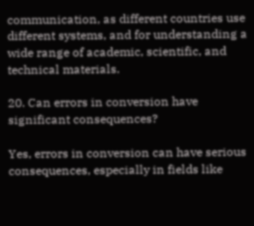communication, as different countries use different systems, and for understanding a wide range of academic, scientific, and technical materials.

20. Can errors in conversion have significant consequences?

Yes, errors in conversion can have serious consequences, especially in fields like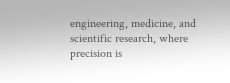engineering, medicine, and scientific research, where precision is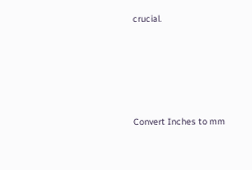crucial.





Convert Inches to mm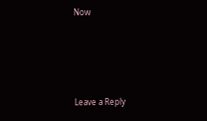Now





Leave a Reply